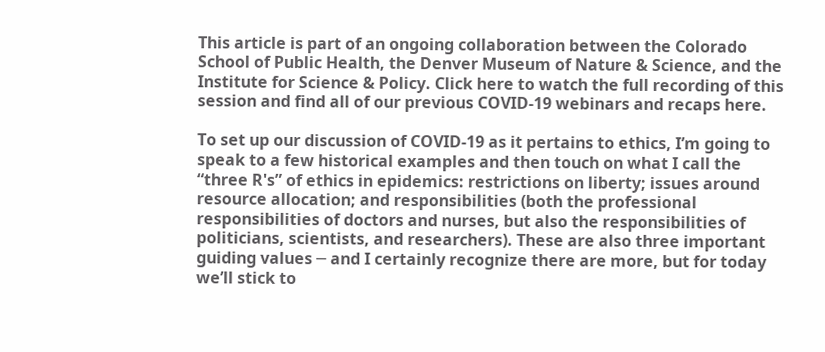This article is part of an ongoing collaboration between the Colorado School of Public Health, the Denver Museum of Nature & Science, and the Institute for Science & Policy. Click here to watch the full recording of this session and find all of our previous COVID-19 webinars and recaps here.

To set up our discussion of COVID-19 as it pertains to ethics, I’m going to speak to a few historical examples and then touch on what I call the “three R's” of ethics in epidemics: restrictions on liberty; issues around resource allocation; and responsibilities (both the professional responsibilities of doctors and nurses, but also the responsibilities of politicians, scientists, and researchers). These are also three important guiding values ─ and I certainly recognize there are more, but for today we’ll stick to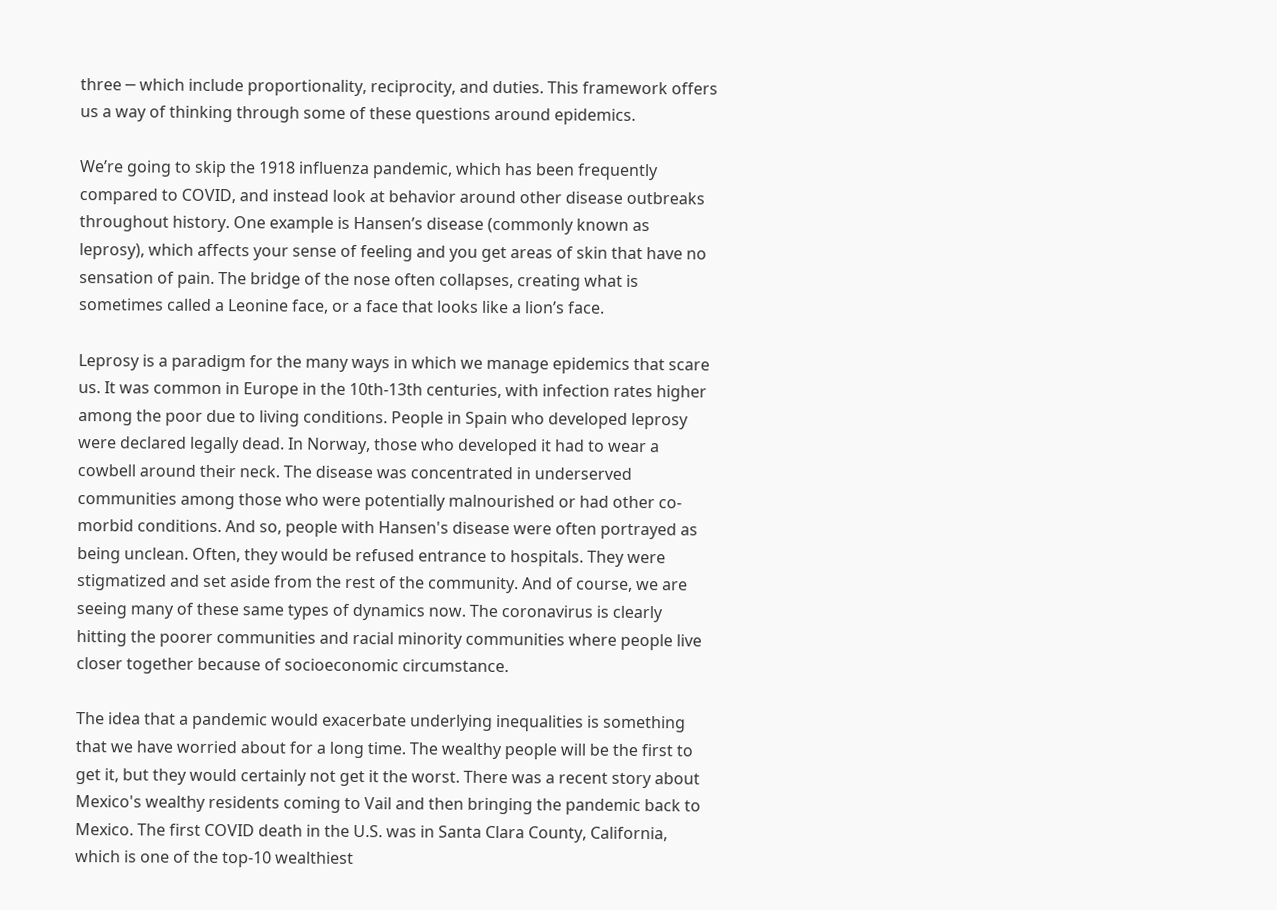three ─ which include proportionality, reciprocity, and duties. This framework offers us a way of thinking through some of these questions around epidemics.

We’re going to skip the 1918 influenza pandemic, which has been frequently compared to COVID, and instead look at behavior around other disease outbreaks throughout history. One example is Hansen’s disease (commonly known as leprosy), which affects your sense of feeling and you get areas of skin that have no sensation of pain. The bridge of the nose often collapses, creating what is sometimes called a Leonine face, or a face that looks like a lion’s face.

Leprosy is a paradigm for the many ways in which we manage epidemics that scare us. It was common in Europe in the 10th-13th centuries, with infection rates higher among the poor due to living conditions. People in Spain who developed leprosy were declared legally dead. In Norway, those who developed it had to wear a cowbell around their neck. The disease was concentrated in underserved communities among those who were potentially malnourished or had other co-morbid conditions. And so, people with Hansen's disease were often portrayed as being unclean. Often, they would be refused entrance to hospitals. They were stigmatized and set aside from the rest of the community. And of course, we are seeing many of these same types of dynamics now. The coronavirus is clearly hitting the poorer communities and racial minority communities where people live closer together because of socioeconomic circumstance.

The idea that a pandemic would exacerbate underlying inequalities is something that we have worried about for a long time. The wealthy people will be the first to get it, but they would certainly not get it the worst. There was a recent story about Mexico's wealthy residents coming to Vail and then bringing the pandemic back to Mexico. The first COVID death in the U.S. was in Santa Clara County, California, which is one of the top-10 wealthiest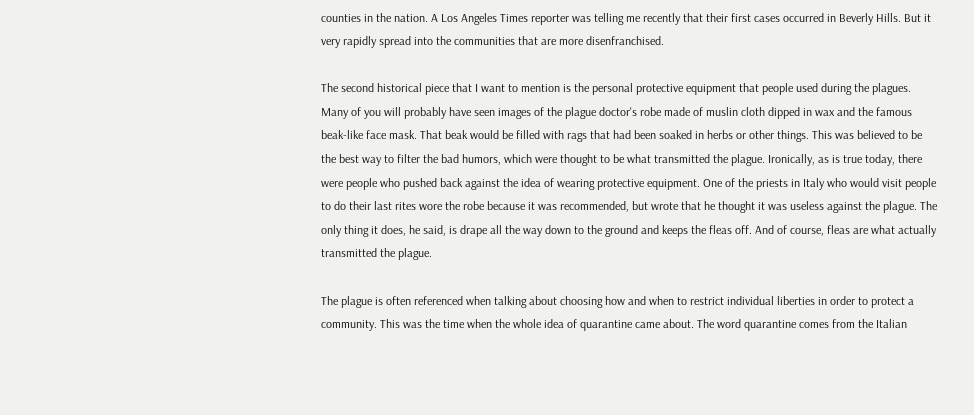counties in the nation. A Los Angeles Times reporter was telling me recently that their first cases occurred in Beverly Hills. But it very rapidly spread into the communities that are more disenfranchised.

The second historical piece that I want to mention is the personal protective equipment that people used during the plagues. Many of you will probably have seen images of the plague doctor's robe made of muslin cloth dipped in wax and the famous beak-like face mask. That beak would be filled with rags that had been soaked in herbs or other things. This was believed to be the best way to filter the bad humors, which were thought to be what transmitted the plague. Ironically, as is true today, there were people who pushed back against the idea of wearing protective equipment. One of the priests in Italy who would visit people to do their last rites wore the robe because it was recommended, but wrote that he thought it was useless against the plague. The only thing it does, he said, is drape all the way down to the ground and keeps the fleas off. And of course, fleas are what actually transmitted the plague.

The plague is often referenced when talking about choosing how and when to restrict individual liberties in order to protect a community. This was the time when the whole idea of quarantine came about. The word quarantine comes from the Italian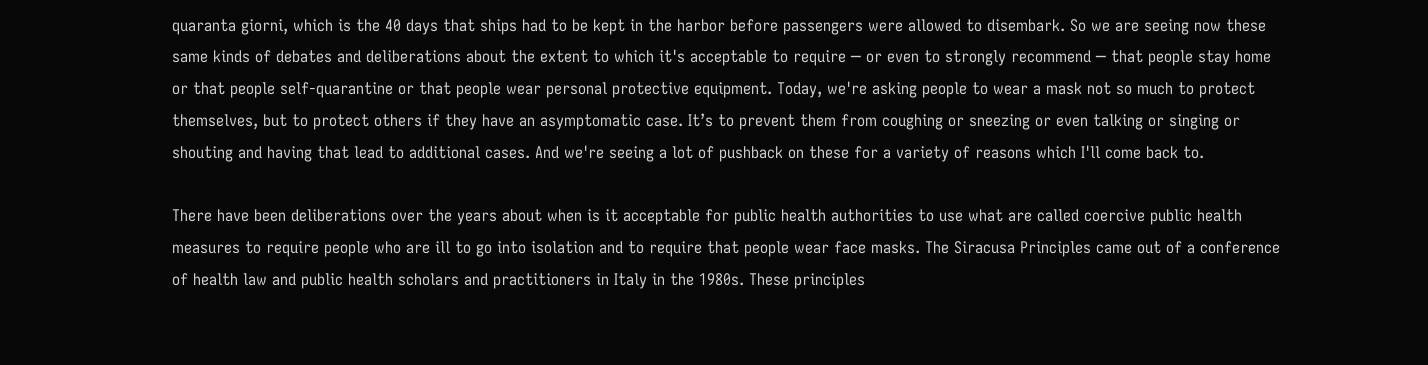quaranta giorni, which is the 40 days that ships had to be kept in the harbor before passengers were allowed to disembark. So we are seeing now these same kinds of debates and deliberations about the extent to which it's acceptable to require ─ or even to strongly recommend ─ that people stay home or that people self-quarantine or that people wear personal protective equipment. Today, we're asking people to wear a mask not so much to protect themselves, but to protect others if they have an asymptomatic case. It’s to prevent them from coughing or sneezing or even talking or singing or shouting and having that lead to additional cases. And we're seeing a lot of pushback on these for a variety of reasons which I'll come back to.

There have been deliberations over the years about when is it acceptable for public health authorities to use what are called coercive public health measures to require people who are ill to go into isolation and to require that people wear face masks. The Siracusa Principles came out of a conference of health law and public health scholars and practitioners in Italy in the 1980s. These principles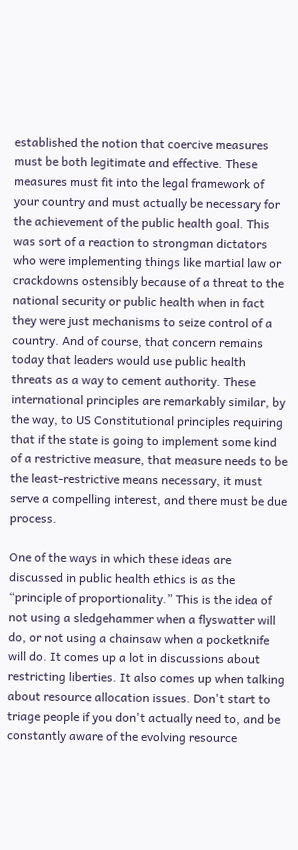established the notion that coercive measures must be both legitimate and effective. These measures must fit into the legal framework of your country and must actually be necessary for the achievement of the public health goal. This was sort of a reaction to strongman dictators who were implementing things like martial law or crackdowns ostensibly because of a threat to the national security or public health when in fact they were just mechanisms to seize control of a country. And of course, that concern remains today that leaders would use public health threats as a way to cement authority. These international principles are remarkably similar, by the way, to US Constitutional principles requiring that if the state is going to implement some kind of a restrictive measure, that measure needs to be the least-restrictive means necessary, it must serve a compelling interest, and there must be due process.

One of the ways in which these ideas are discussed in public health ethics is as the “principle of proportionality.” This is the idea of not using a sledgehammer when a flyswatter will do, or not using a chainsaw when a pocketknife will do. It comes up a lot in discussions about restricting liberties. It also comes up when talking about resource allocation issues. Don't start to triage people if you don't actually need to, and be constantly aware of the evolving resource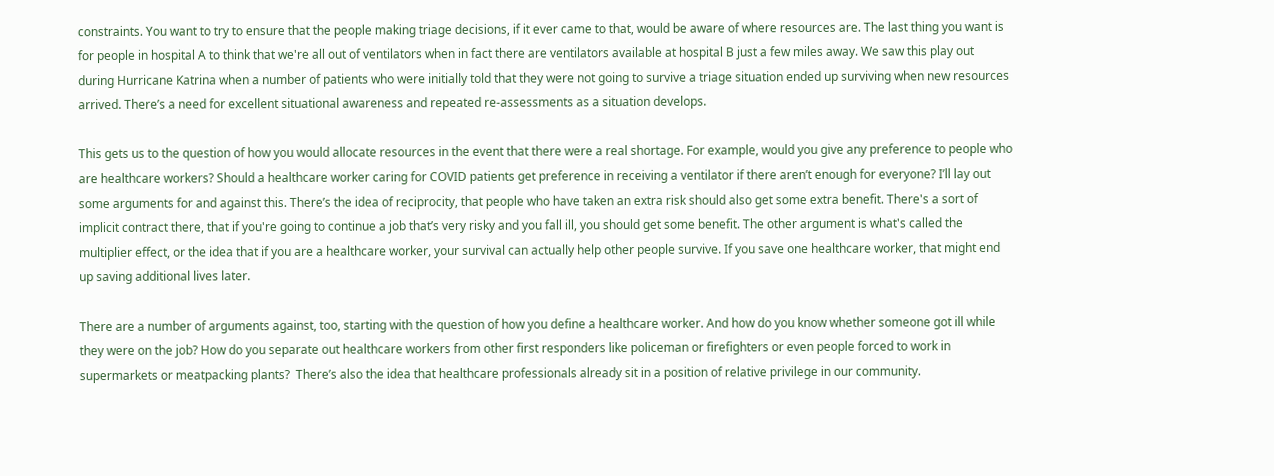constraints. You want to try to ensure that the people making triage decisions, if it ever came to that, would be aware of where resources are. The last thing you want is for people in hospital A to think that we're all out of ventilators when in fact there are ventilators available at hospital B just a few miles away. We saw this play out during Hurricane Katrina when a number of patients who were initially told that they were not going to survive a triage situation ended up surviving when new resources arrived. There’s a need for excellent situational awareness and repeated re-assessments as a situation develops.

This gets us to the question of how you would allocate resources in the event that there were a real shortage. For example, would you give any preference to people who are healthcare workers? Should a healthcare worker caring for COVID patients get preference in receiving a ventilator if there aren’t enough for everyone? I’ll lay out some arguments for and against this. There’s the idea of reciprocity, that people who have taken an extra risk should also get some extra benefit. There's a sort of implicit contract there, that if you're going to continue a job that’s very risky and you fall ill, you should get some benefit. The other argument is what's called the multiplier effect, or the idea that if you are a healthcare worker, your survival can actually help other people survive. If you save one healthcare worker, that might end up saving additional lives later.

There are a number of arguments against, too, starting with the question of how you define a healthcare worker. And how do you know whether someone got ill while they were on the job? How do you separate out healthcare workers from other first responders like policeman or firefighters or even people forced to work in supermarkets or meatpacking plants?  There’s also the idea that healthcare professionals already sit in a position of relative privilege in our community.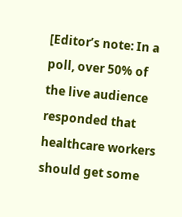[Editor’s note: In a poll, over 50% of the live audience responded that healthcare workers should get some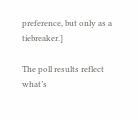preference, but only as a tiebreaker.]

The poll results reflect what’s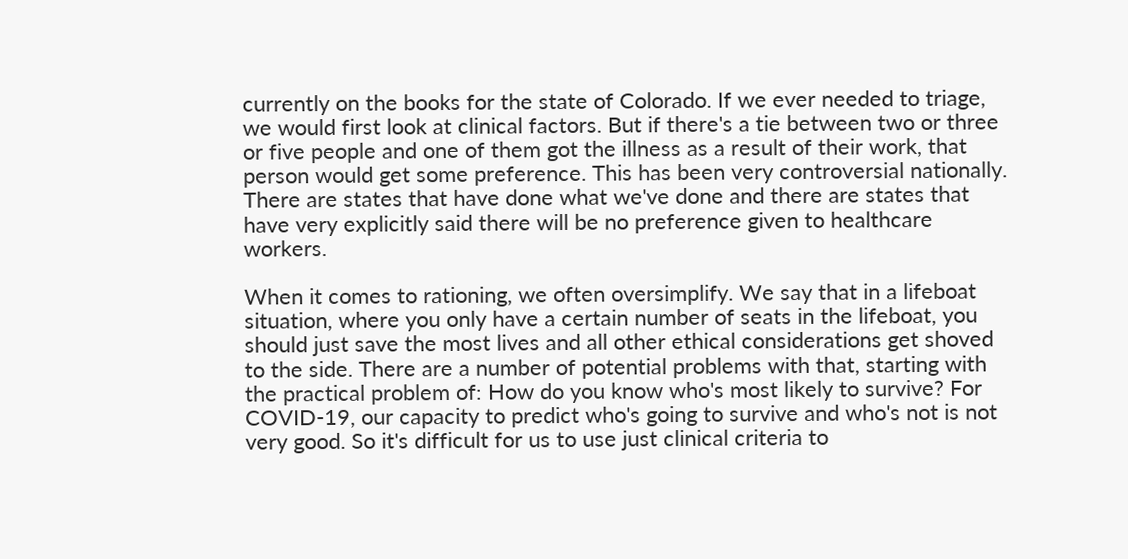currently on the books for the state of Colorado. If we ever needed to triage, we would first look at clinical factors. But if there's a tie between two or three or five people and one of them got the illness as a result of their work, that person would get some preference. This has been very controversial nationally. There are states that have done what we've done and there are states that have very explicitly said there will be no preference given to healthcare workers.

When it comes to rationing, we often oversimplify. We say that in a lifeboat situation, where you only have a certain number of seats in the lifeboat, you should just save the most lives and all other ethical considerations get shoved to the side. There are a number of potential problems with that, starting with the practical problem of: How do you know who's most likely to survive? For COVID-19, our capacity to predict who's going to survive and who's not is not very good. So it's difficult for us to use just clinical criteria to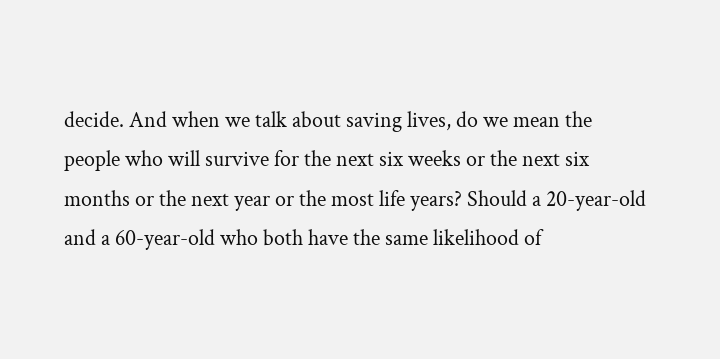decide. And when we talk about saving lives, do we mean the people who will survive for the next six weeks or the next six months or the next year or the most life years? Should a 20-year-old and a 60-year-old who both have the same likelihood of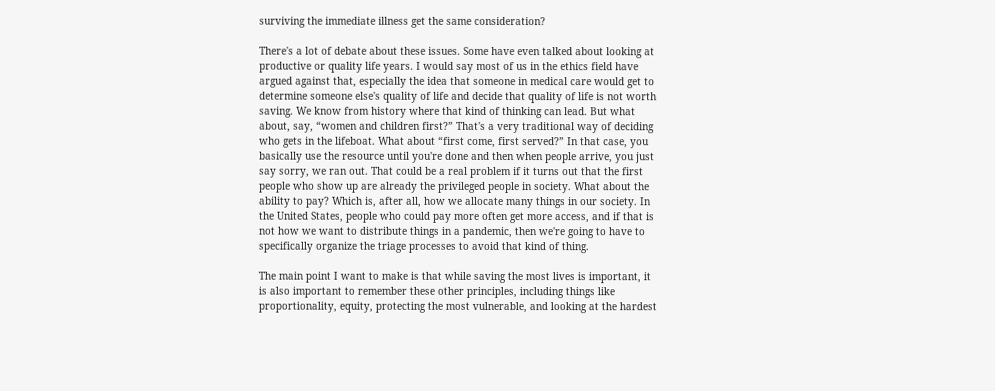surviving the immediate illness get the same consideration?

There's a lot of debate about these issues. Some have even talked about looking at productive or quality life years. I would say most of us in the ethics field have argued against that, especially the idea that someone in medical care would get to determine someone else's quality of life and decide that quality of life is not worth saving. We know from history where that kind of thinking can lead. But what about, say, “women and children first?” That's a very traditional way of deciding who gets in the lifeboat. What about “first come, first served?” In that case, you basically use the resource until you're done and then when people arrive, you just say sorry, we ran out. That could be a real problem if it turns out that the first people who show up are already the privileged people in society. What about the ability to pay? Which is, after all, how we allocate many things in our society. In the United States, people who could pay more often get more access, and if that is not how we want to distribute things in a pandemic, then we're going to have to specifically organize the triage processes to avoid that kind of thing.

The main point I want to make is that while saving the most lives is important, it is also important to remember these other principles, including things like proportionality, equity, protecting the most vulnerable, and looking at the hardest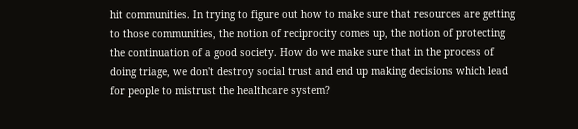hit communities. In trying to figure out how to make sure that resources are getting to those communities, the notion of reciprocity comes up, the notion of protecting the continuation of a good society. How do we make sure that in the process of doing triage, we don't destroy social trust and end up making decisions which lead for people to mistrust the healthcare system?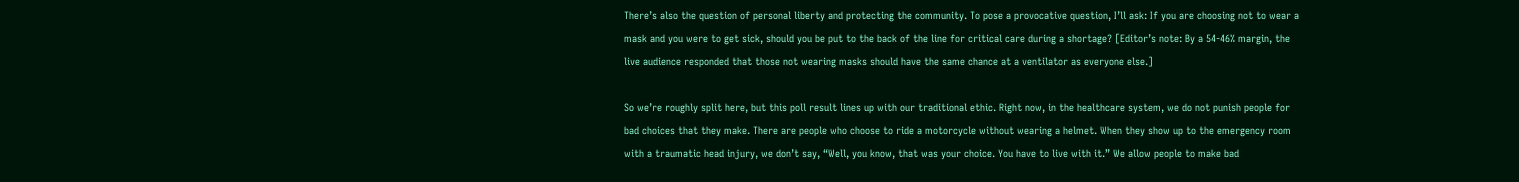There’s also the question of personal liberty and protecting the community. To pose a provocative question, I’ll ask: If you are choosing not to wear a mask and you were to get sick, should you be put to the back of the line for critical care during a shortage? [Editor’s note: By a 54-46% margin, the live audience responded that those not wearing masks should have the same chance at a ventilator as everyone else.]

So we’re roughly split here, but this poll result lines up with our traditional ethic. Right now, in the healthcare system, we do not punish people for bad choices that they make. There are people who choose to ride a motorcycle without wearing a helmet. When they show up to the emergency room with a traumatic head injury, we don’t say, “Well, you know, that was your choice. You have to live with it.” We allow people to make bad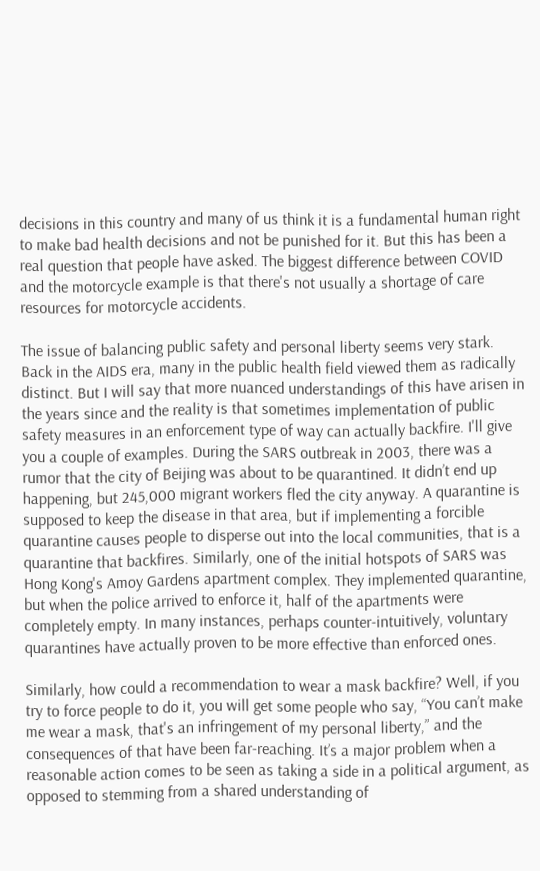decisions in this country and many of us think it is a fundamental human right to make bad health decisions and not be punished for it. But this has been a real question that people have asked. The biggest difference between COVID and the motorcycle example is that there's not usually a shortage of care resources for motorcycle accidents.

The issue of balancing public safety and personal liberty seems very stark. Back in the AIDS era, many in the public health field viewed them as radically distinct. But I will say that more nuanced understandings of this have arisen in the years since and the reality is that sometimes implementation of public safety measures in an enforcement type of way can actually backfire. I'll give you a couple of examples. During the SARS outbreak in 2003, there was a rumor that the city of Beijing was about to be quarantined. It didn’t end up happening, but 245,000 migrant workers fled the city anyway. A quarantine is supposed to keep the disease in that area, but if implementing a forcible quarantine causes people to disperse out into the local communities, that is a quarantine that backfires. Similarly, one of the initial hotspots of SARS was Hong Kong's Amoy Gardens apartment complex. They implemented quarantine, but when the police arrived to enforce it, half of the apartments were completely empty. In many instances, perhaps counter-intuitively, voluntary quarantines have actually proven to be more effective than enforced ones.

Similarly, how could a recommendation to wear a mask backfire? Well, if you try to force people to do it, you will get some people who say, “You can’t make me wear a mask, that's an infringement of my personal liberty,” and the consequences of that have been far-reaching. It’s a major problem when a reasonable action comes to be seen as taking a side in a political argument, as opposed to stemming from a shared understanding of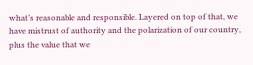what’s reasonable and responsible. Layered on top of that, we have mistrust of authority and the polarization of our country, plus the value that we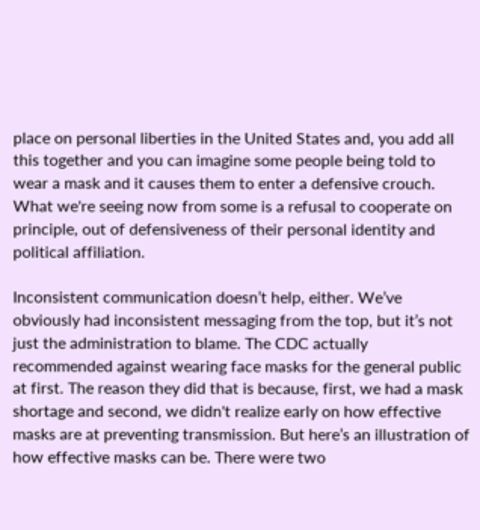place on personal liberties in the United States and, you add all this together and you can imagine some people being told to wear a mask and it causes them to enter a defensive crouch. What we're seeing now from some is a refusal to cooperate on principle, out of defensiveness of their personal identity and political affiliation.

Inconsistent communication doesn’t help, either. We’ve obviously had inconsistent messaging from the top, but it’s not just the administration to blame. The CDC actually recommended against wearing face masks for the general public at first. The reason they did that is because, first, we had a mask shortage and second, we didn't realize early on how effective masks are at preventing transmission. But here’s an illustration of how effective masks can be. There were two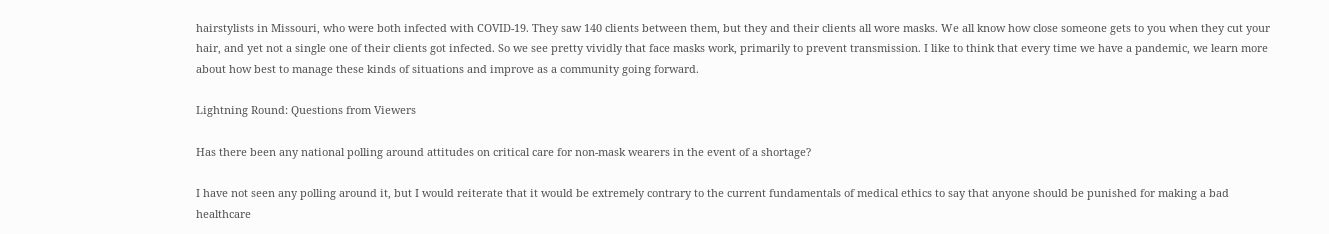hairstylists in Missouri, who were both infected with COVID-19. They saw 140 clients between them, but they and their clients all wore masks. We all know how close someone gets to you when they cut your hair, and yet not a single one of their clients got infected. So we see pretty vividly that face masks work, primarily to prevent transmission. I like to think that every time we have a pandemic, we learn more about how best to manage these kinds of situations and improve as a community going forward.

Lightning Round: Questions from Viewers

Has there been any national polling around attitudes on critical care for non-mask wearers in the event of a shortage?

I have not seen any polling around it, but I would reiterate that it would be extremely contrary to the current fundamentals of medical ethics to say that anyone should be punished for making a bad healthcare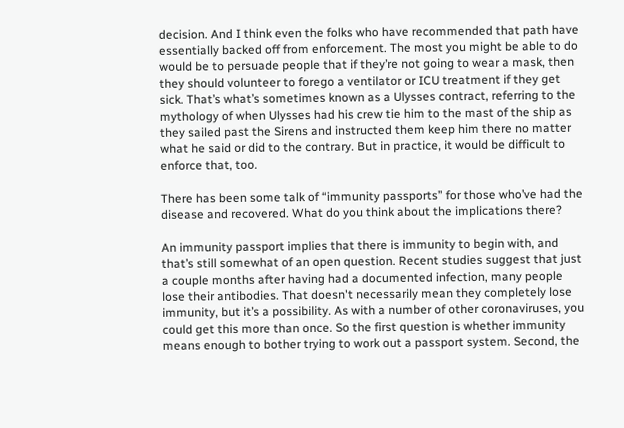decision. And I think even the folks who have recommended that path have essentially backed off from enforcement. The most you might be able to do would be to persuade people that if they’re not going to wear a mask, then they should volunteer to forego a ventilator or ICU treatment if they get sick. That’s what’s sometimes known as a Ulysses contract, referring to the mythology of when Ulysses had his crew tie him to the mast of the ship as they sailed past the Sirens and instructed them keep him there no matter what he said or did to the contrary. But in practice, it would be difficult to enforce that, too.

There has been some talk of “immunity passports” for those who’ve had the disease and recovered. What do you think about the implications there?

An immunity passport implies that there is immunity to begin with, and that’s still somewhat of an open question. Recent studies suggest that just a couple months after having had a documented infection, many people lose their antibodies. That doesn't necessarily mean they completely lose immunity, but it’s a possibility. As with a number of other coronaviruses, you could get this more than once. So the first question is whether immunity means enough to bother trying to work out a passport system. Second, the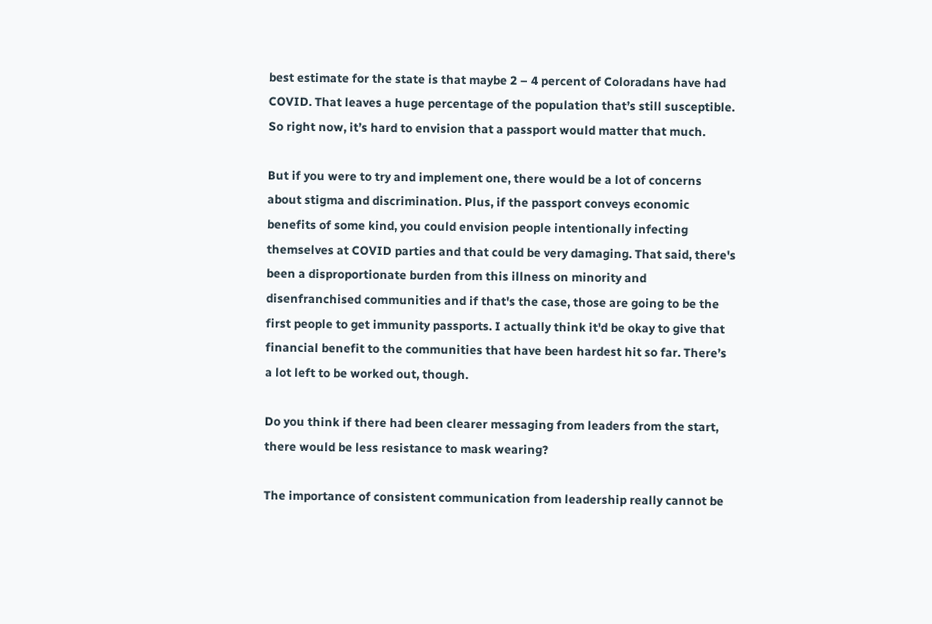best estimate for the state is that maybe 2 – 4 percent of Coloradans have had COVID. That leaves a huge percentage of the population that’s still susceptible. So right now, it’s hard to envision that a passport would matter that much.

But if you were to try and implement one, there would be a lot of concerns about stigma and discrimination. Plus, if the passport conveys economic benefits of some kind, you could envision people intentionally infecting themselves at COVID parties and that could be very damaging. That said, there's been a disproportionate burden from this illness on minority and disenfranchised communities and if that's the case, those are going to be the first people to get immunity passports. I actually think it'd be okay to give that financial benefit to the communities that have been hardest hit so far. There’s a lot left to be worked out, though.

Do you think if there had been clearer messaging from leaders from the start, there would be less resistance to mask wearing?

The importance of consistent communication from leadership really cannot be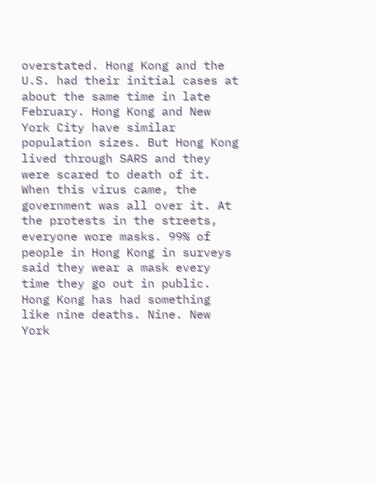overstated. Hong Kong and the U.S. had their initial cases at about the same time in late February. Hong Kong and New York City have similar population sizes. But Hong Kong lived through SARS and they were scared to death of it. When this virus came, the government was all over it. At the protests in the streets, everyone wore masks. 99% of people in Hong Kong in surveys said they wear a mask every time they go out in public. Hong Kong has had something like nine deaths. Nine. New York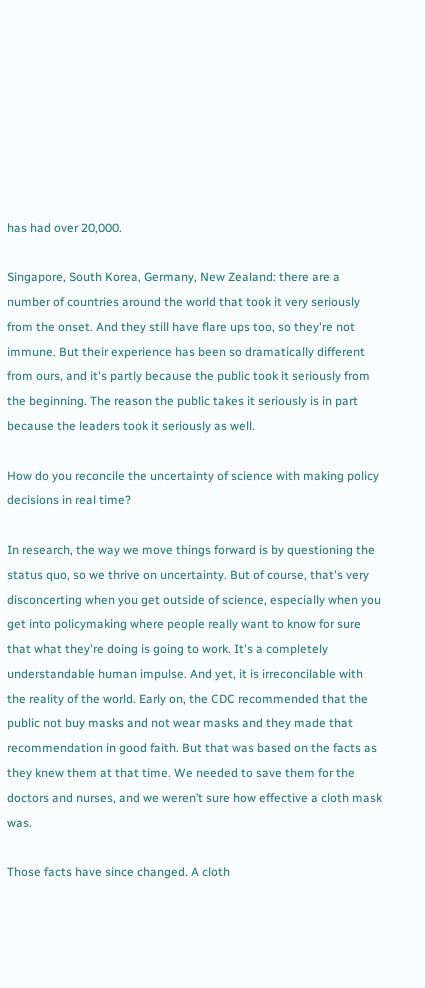has had over 20,000.

Singapore, South Korea, Germany, New Zealand: there are a number of countries around the world that took it very seriously from the onset. And they still have flare ups too, so they're not immune. But their experience has been so dramatically different from ours, and it's partly because the public took it seriously from the beginning. The reason the public takes it seriously is in part because the leaders took it seriously as well.

How do you reconcile the uncertainty of science with making policy decisions in real time?

In research, the way we move things forward is by questioning the status quo, so we thrive on uncertainty. But of course, that's very disconcerting when you get outside of science, especially when you get into policymaking where people really want to know for sure that what they're doing is going to work. It's a completely understandable human impulse. And yet, it is irreconcilable with the reality of the world. Early on, the CDC recommended that the public not buy masks and not wear masks and they made that recommendation in good faith. But that was based on the facts as they knew them at that time. We needed to save them for the doctors and nurses, and we weren’t sure how effective a cloth mask was.

Those facts have since changed. A cloth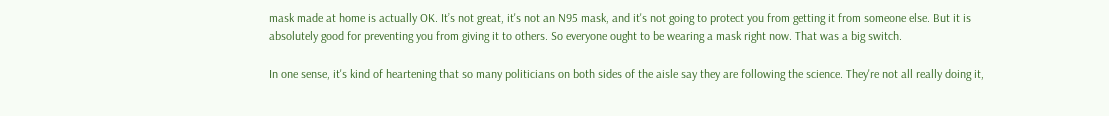mask made at home is actually OK. It’s not great, it's not an N95 mask, and it's not going to protect you from getting it from someone else. But it is absolutely good for preventing you from giving it to others. So everyone ought to be wearing a mask right now. That was a big switch.

In one sense, it's kind of heartening that so many politicians on both sides of the aisle say they are following the science. They're not all really doing it,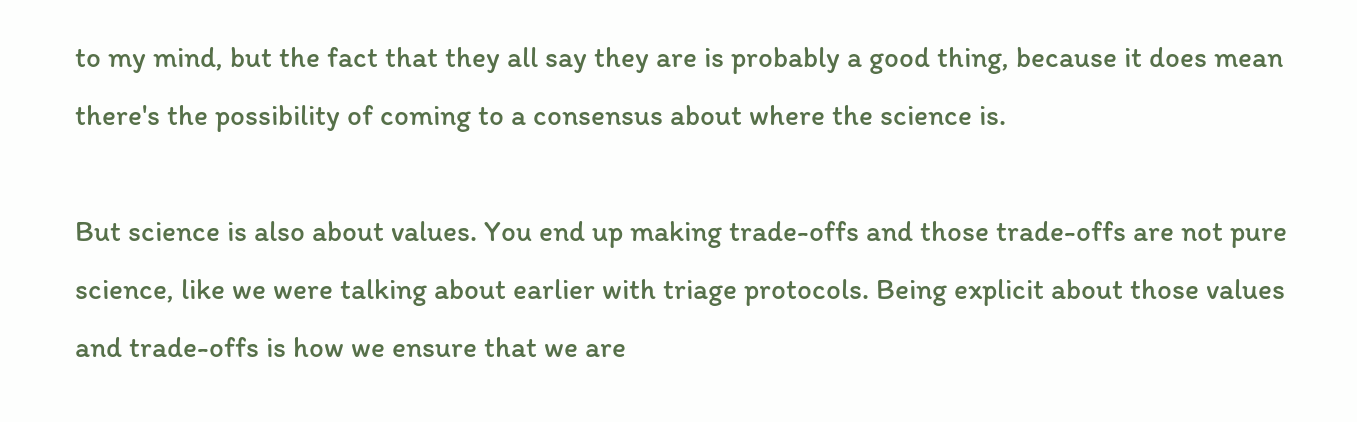to my mind, but the fact that they all say they are is probably a good thing, because it does mean there's the possibility of coming to a consensus about where the science is.

But science is also about values. You end up making trade-offs and those trade-offs are not pure science, like we were talking about earlier with triage protocols. Being explicit about those values and trade-offs is how we ensure that we are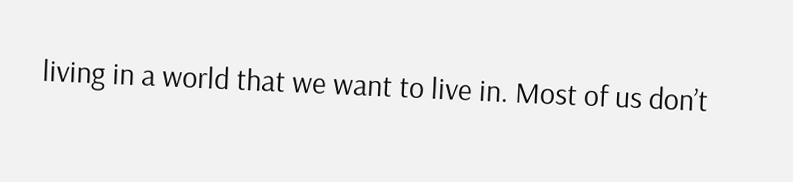living in a world that we want to live in. Most of us don’t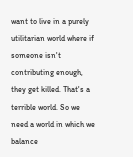want to live in a purely utilitarian world where if someone isn't contributing enough, they get killed. That's a terrible world. So we need a world in which we balance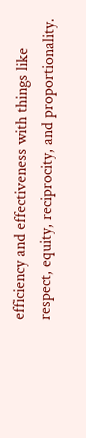efficiency and effectiveness with things like respect, equity, reciprocity, and proportionality.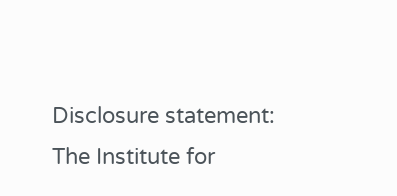Disclosure statement:
The Institute for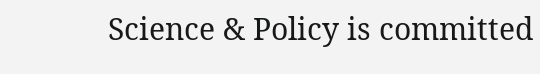Science & Policy is committed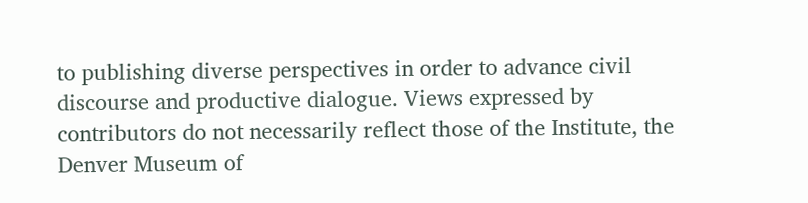to publishing diverse perspectives in order to advance civil discourse and productive dialogue. Views expressed by contributors do not necessarily reflect those of the Institute, the Denver Museum of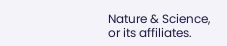Nature & Science, or its affiliates.